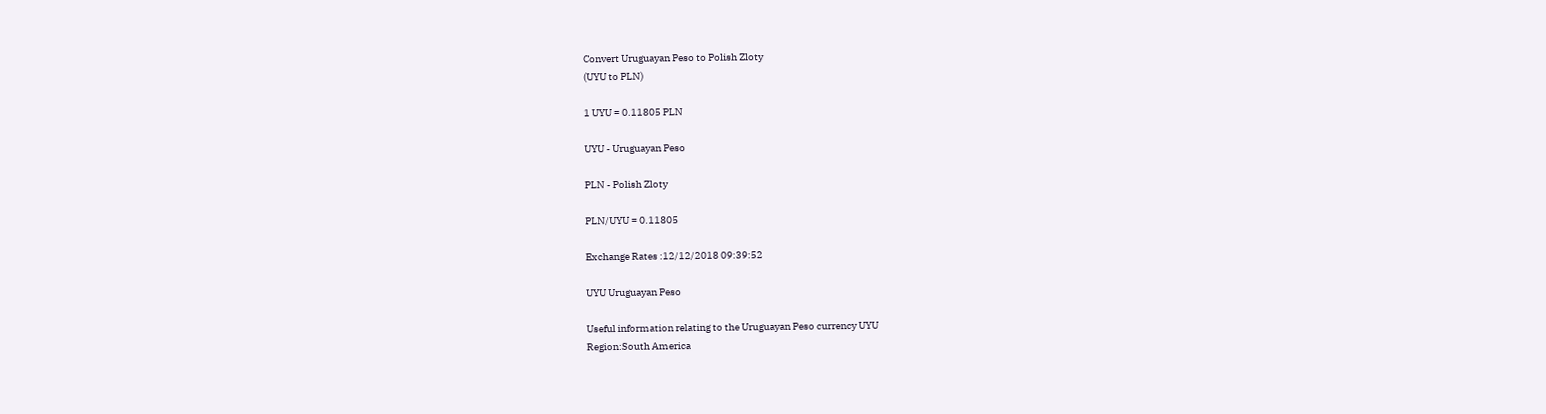Convert Uruguayan Peso to Polish Zloty
(UYU to PLN)

1 UYU = 0.11805 PLN

UYU - Uruguayan Peso

PLN - Polish Zloty

PLN/UYU = 0.11805

Exchange Rates :12/12/2018 09:39:52

UYU Uruguayan Peso

Useful information relating to the Uruguayan Peso currency UYU
Region:South America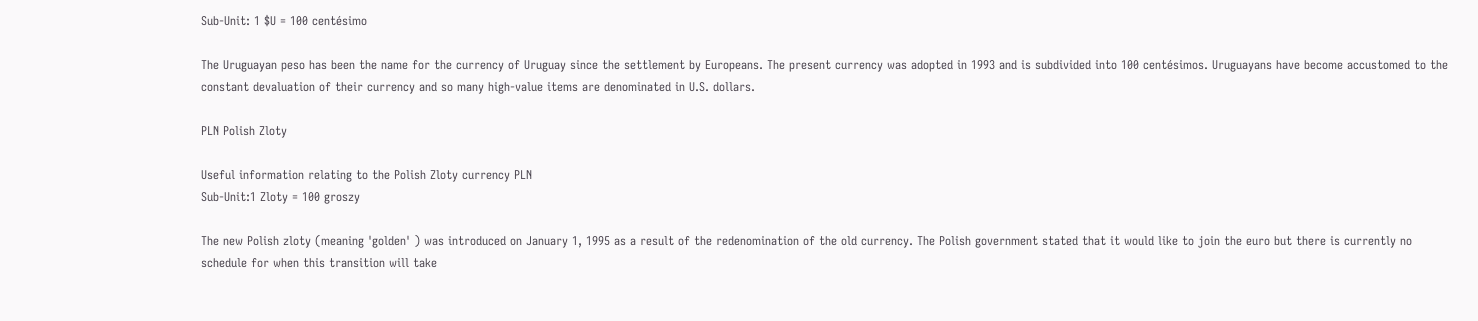Sub-Unit: 1 $U = 100 centésimo

The Uruguayan peso has been the name for the currency of Uruguay since the settlement by Europeans. The present currency was adopted in 1993 and is subdivided into 100 centésimos. Uruguayans have become accustomed to the constant devaluation of their currency and so many high-value items are denominated in U.S. dollars.

PLN Polish Zloty

Useful information relating to the Polish Zloty currency PLN
Sub-Unit:1 Zloty = 100 groszy

The new Polish zloty (meaning 'golden' ) was introduced on January 1, 1995 as a result of the redenomination of the old currency. The Polish government stated that it would like to join the euro but there is currently no schedule for when this transition will take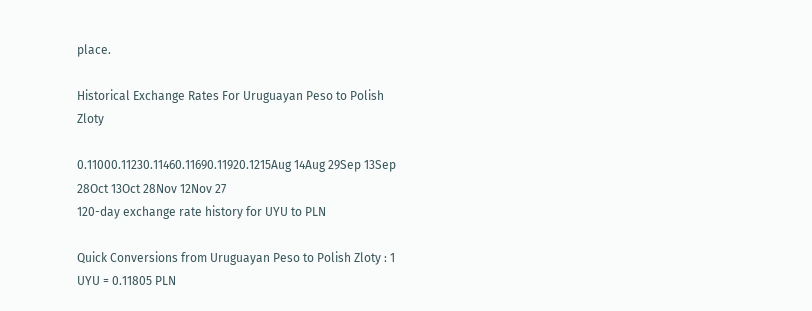place.

Historical Exchange Rates For Uruguayan Peso to Polish Zloty

0.11000.11230.11460.11690.11920.1215Aug 14Aug 29Sep 13Sep 28Oct 13Oct 28Nov 12Nov 27
120-day exchange rate history for UYU to PLN

Quick Conversions from Uruguayan Peso to Polish Zloty : 1 UYU = 0.11805 PLN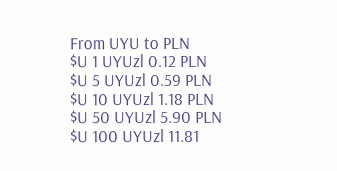From UYU to PLN
$U 1 UYUzl 0.12 PLN
$U 5 UYUzl 0.59 PLN
$U 10 UYUzl 1.18 PLN
$U 50 UYUzl 5.90 PLN
$U 100 UYUzl 11.81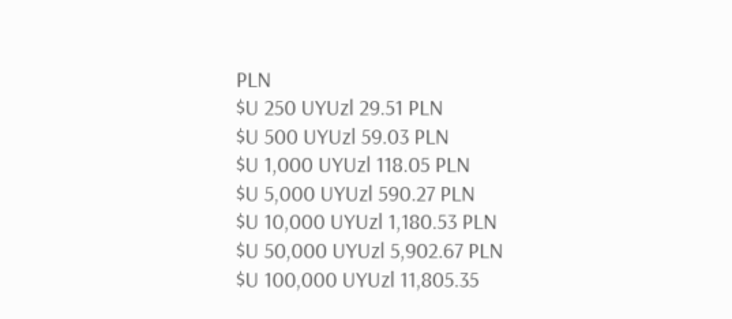PLN
$U 250 UYUzl 29.51 PLN
$U 500 UYUzl 59.03 PLN
$U 1,000 UYUzl 118.05 PLN
$U 5,000 UYUzl 590.27 PLN
$U 10,000 UYUzl 1,180.53 PLN
$U 50,000 UYUzl 5,902.67 PLN
$U 100,000 UYUzl 11,805.35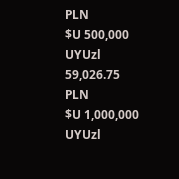PLN
$U 500,000 UYUzl 59,026.75 PLN
$U 1,000,000 UYUzl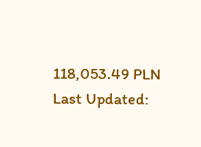118,053.49 PLN
Last Updated: